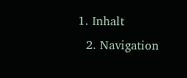1. Inhalt
  2. Navigation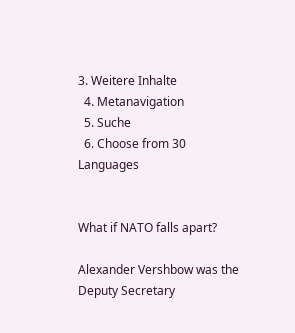3. Weitere Inhalte
  4. Metanavigation
  5. Suche
  6. Choose from 30 Languages


What if NATO falls apart?

Alexander Vershbow was the Deputy Secretary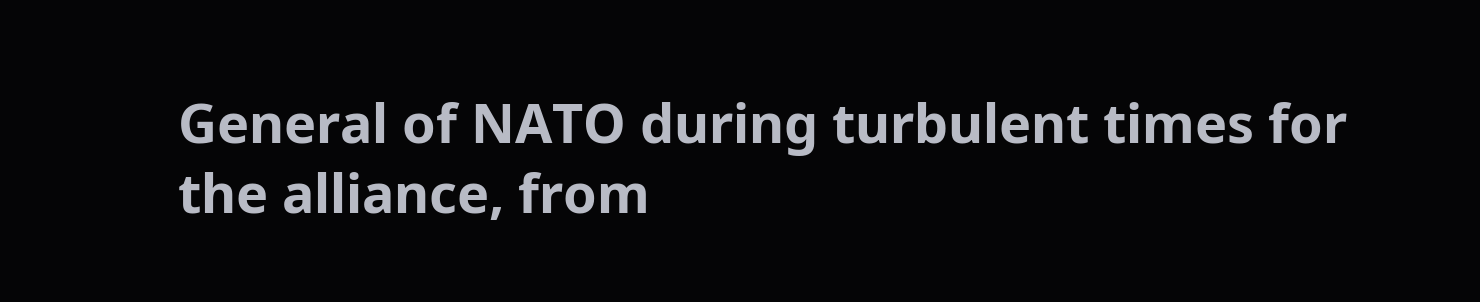General of NATO during turbulent times for the alliance, from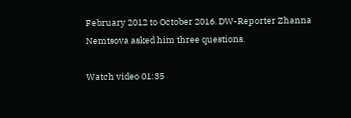February 2012 to October 2016. DW-Reporter Zhanna Nemtsova asked him three questions.

Watch video 01:35